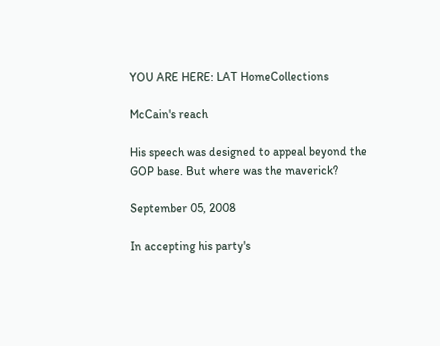YOU ARE HERE: LAT HomeCollections

McCain's reach

His speech was designed to appeal beyond the GOP base. But where was the maverick?

September 05, 2008

In accepting his party's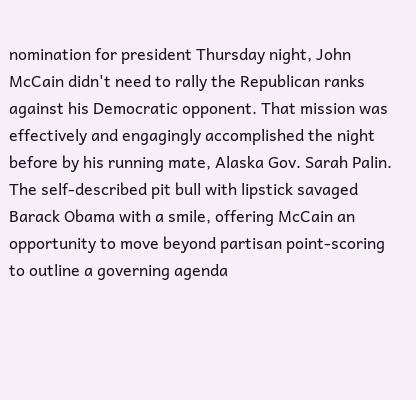nomination for president Thursday night, John McCain didn't need to rally the Republican ranks against his Democratic opponent. That mission was effectively and engagingly accomplished the night before by his running mate, Alaska Gov. Sarah Palin. The self-described pit bull with lipstick savaged Barack Obama with a smile, offering McCain an opportunity to move beyond partisan point-scoring to outline a governing agenda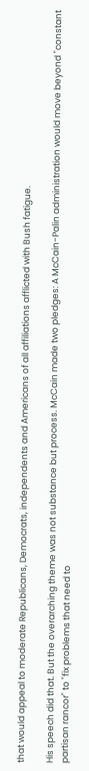that would appeal to moderate Republicans, Democrats, independents and Americans of all affiliations afflicted with Bush fatigue.

His speech did that. But the overarching theme was not substance but process. McCain made two pledges: A McCain-Palin administration would move beyond "constant partisan rancor" to "fix problems that need to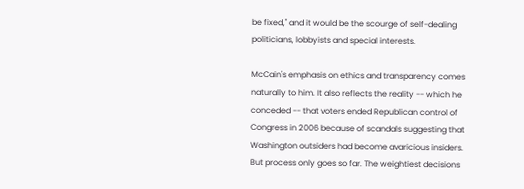be fixed," and it would be the scourge of self-dealing politicians, lobbyists and special interests.

McCain's emphasis on ethics and transparency comes naturally to him. It also reflects the reality -- which he conceded -- that voters ended Republican control of Congress in 2006 because of scandals suggesting that Washington outsiders had become avaricious insiders. But process only goes so far. The weightiest decisions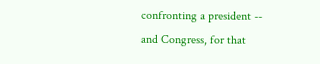confronting a president -- and Congress, for that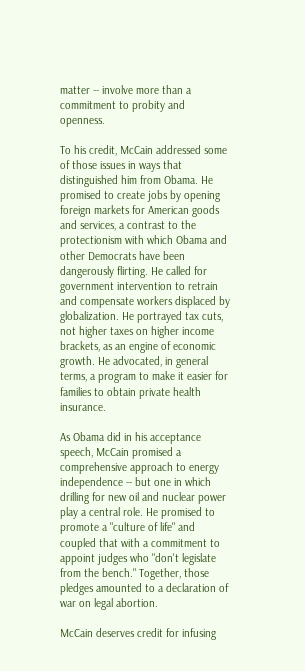matter -- involve more than a commitment to probity and openness.

To his credit, McCain addressed some of those issues in ways that distinguished him from Obama. He promised to create jobs by opening foreign markets for American goods and services, a contrast to the protectionism with which Obama and other Democrats have been dangerously flirting. He called for government intervention to retrain and compensate workers displaced by globalization. He portrayed tax cuts, not higher taxes on higher income brackets, as an engine of economic growth. He advocated, in general terms, a program to make it easier for families to obtain private health insurance.

As Obama did in his acceptance speech, McCain promised a comprehensive approach to energy independence -- but one in which drilling for new oil and nuclear power play a central role. He promised to promote a "culture of life" and coupled that with a commitment to appoint judges who "don't legislate from the bench." Together, those pledges amounted to a declaration of war on legal abortion.

McCain deserves credit for infusing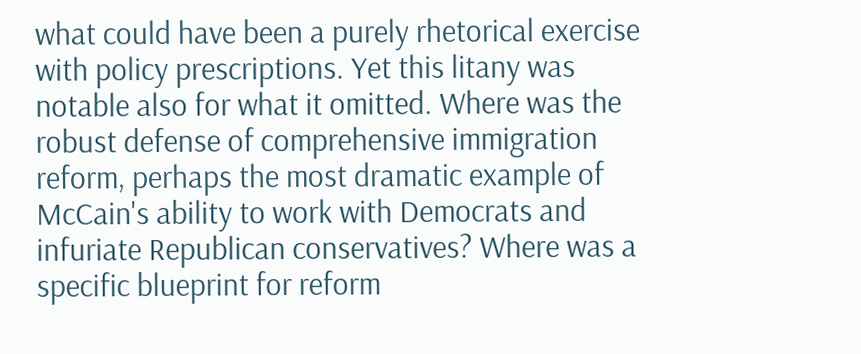what could have been a purely rhetorical exercise with policy prescriptions. Yet this litany was notable also for what it omitted. Where was the robust defense of comprehensive immigration reform, perhaps the most dramatic example of McCain's ability to work with Democrats and infuriate Republican conservatives? Where was a specific blueprint for reform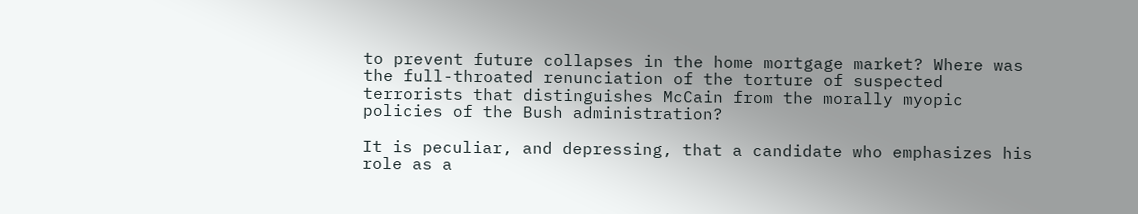to prevent future collapses in the home mortgage market? Where was the full-throated renunciation of the torture of suspected terrorists that distinguishes McCain from the morally myopic policies of the Bush administration?

It is peculiar, and depressing, that a candidate who emphasizes his role as a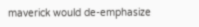maverick would de-emphasize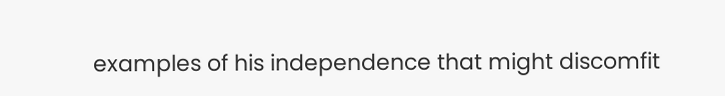examples of his independence that might discomfit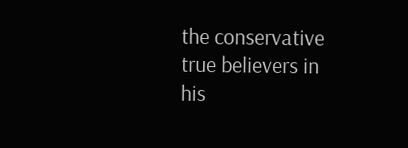the conservative true believers in his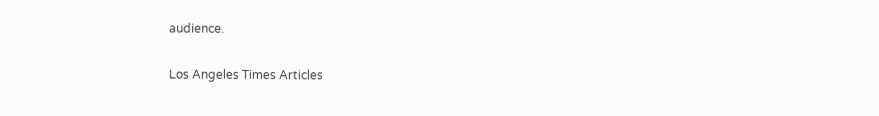audience.

Los Angeles Times Articles